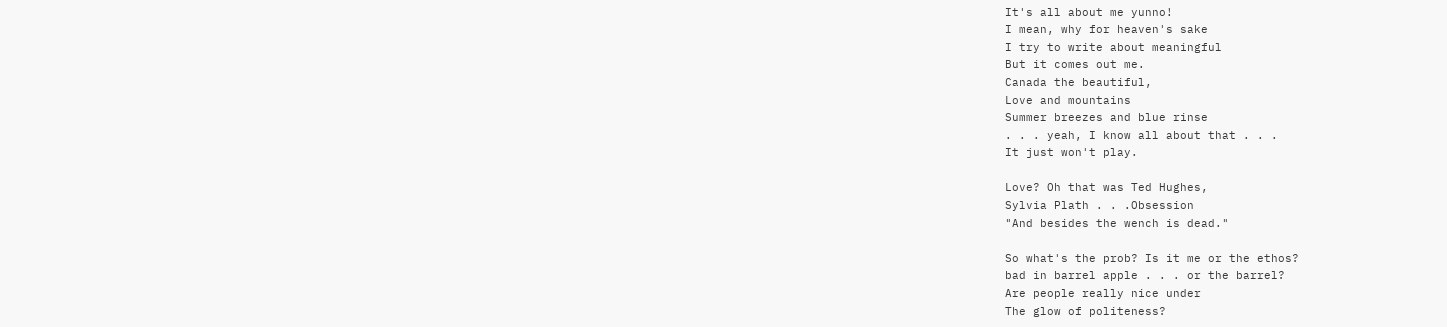It's all about me yunno!
I mean, why for heaven's sake
I try to write about meaningful
But it comes out me.
Canada the beautiful,
Love and mountains
Summer breezes and blue rinse
. . . yeah, I know all about that . . .
It just won't play.

Love? Oh that was Ted Hughes,
Sylvia Plath . . .Obsession
"And besides the wench is dead."

So what's the prob? Is it me or the ethos?
bad in barrel apple . . . or the barrel?
Are people really nice under
The glow of politeness?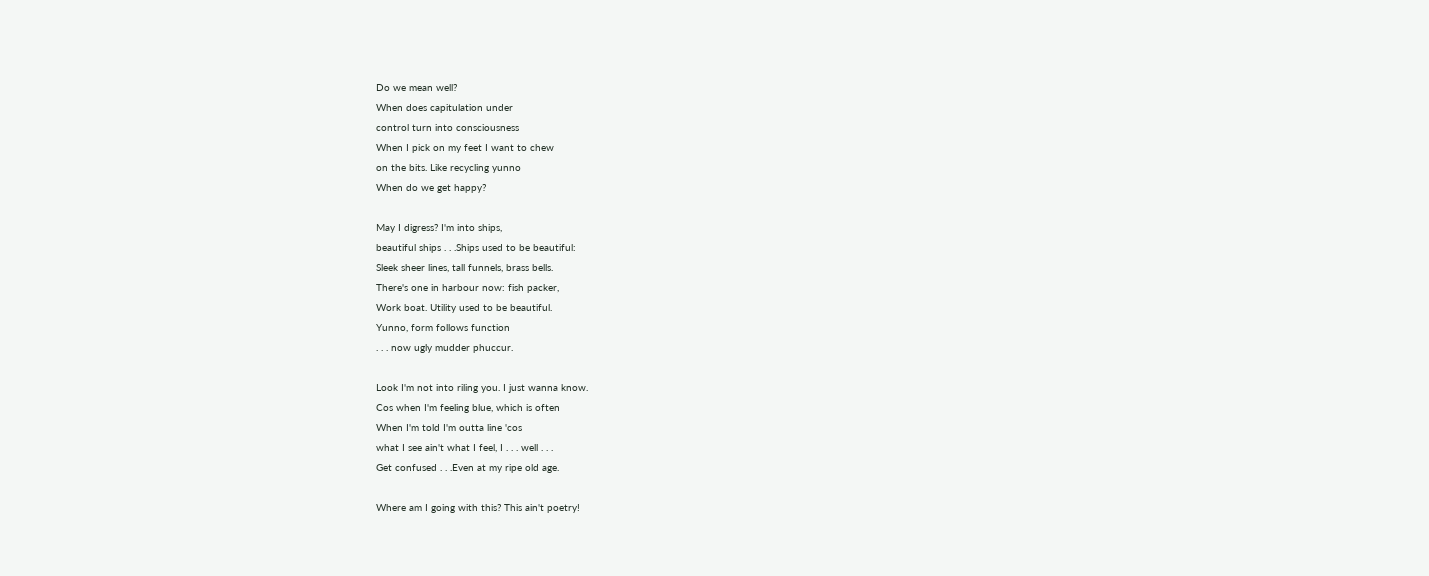Do we mean well?
When does capitulation under
control turn into consciousness
When I pick on my feet I want to chew
on the bits. Like recycling yunno
When do we get happy?

May I digress? I'm into ships,
beautiful ships . . .Ships used to be beautiful:
Sleek sheer lines, tall funnels, brass bells.
There's one in harbour now: fish packer,
Work boat. Utility used to be beautiful.
Yunno, form follows function
. . . now ugly mudder phuccur.

Look I'm not into riling you. I just wanna know.
Cos when I'm feeling blue, which is often
When I'm told I'm outta line 'cos
what I see ain't what I feel, I . . . well . . .
Get confused . . .Even at my ripe old age.

Where am I going with this? This ain't poetry!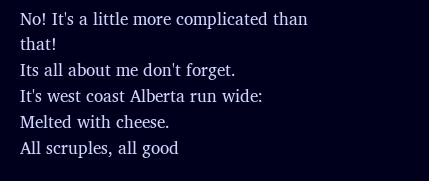No! It's a little more complicated than that!
Its all about me don't forget.
It's west coast Alberta run wide:
Melted with cheese.
All scruples, all good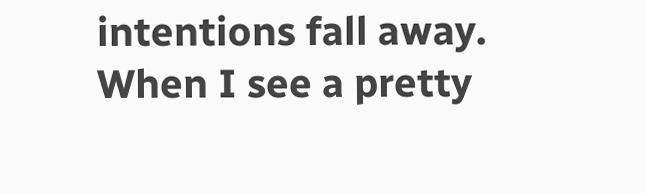intentions fall away.
When I see a pretty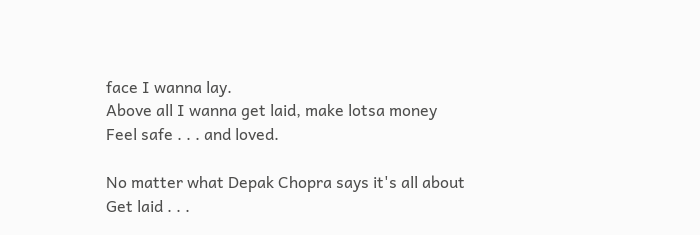face I wanna lay.
Above all I wanna get laid, make lotsa money
Feel safe . . . and loved.

No matter what Depak Chopra says it's all about
Get laid . . .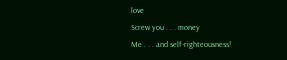love
Screw you . . . money
Me . . . and self-righteousness!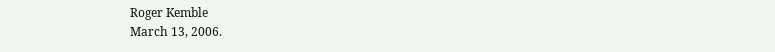Roger Kemble
March 13, 2006.